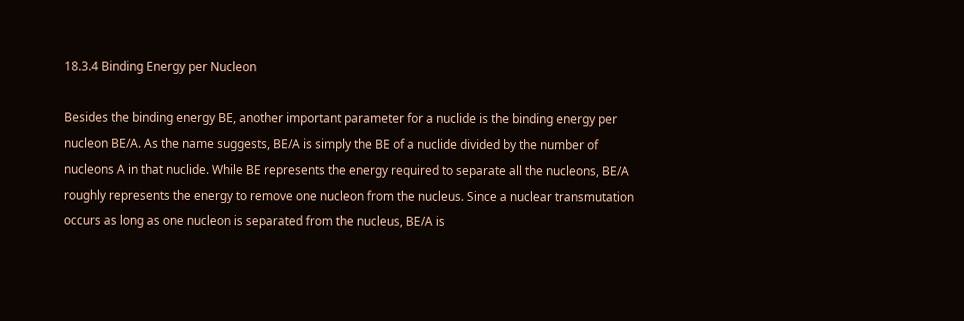18.3.4 Binding Energy per Nucleon

Besides the binding energy BE, another important parameter for a nuclide is the binding energy per nucleon BE/A. As the name suggests, BE/A is simply the BE of a nuclide divided by the number of nucleons A in that nuclide. While BE represents the energy required to separate all the nucleons, BE/A roughly represents the energy to remove one nucleon from the nucleus. Since a nuclear transmutation occurs as long as one nucleon is separated from the nucleus, BE/A is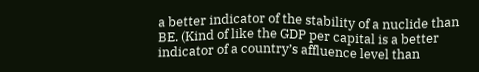a better indicator of the stability of a nuclide than BE. (Kind of like the GDP per capital is a better indicator of a country’s affluence level than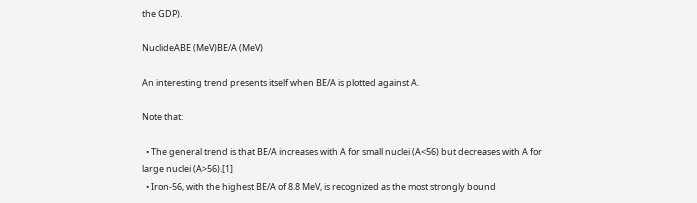the GDP).

NuclideABE (MeV)BE/A (MeV)

An interesting trend presents itself when BE/A is plotted against A.

Note that:

  • The general trend is that BE/A increases with A for small nuclei (A<56) but decreases with A for large nuclei (A>56).[1]
  • Iron-56, with the highest BE/A of 8.8 MeV, is recognized as the most strongly bound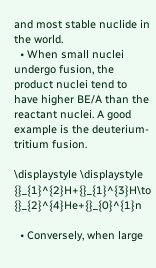and most stable nuclide in the world.
  • When small nuclei undergo fusion, the product nuclei tend to have higher BE/A than the reactant nuclei. A good example is the deuterium-tritium fusion.

\displaystyle \displaystyle {}_{1}^{2}H+{}_{1}^{3}H\to {}_{2}^{4}He+{}_{0}^{1}n

  • Conversely, when large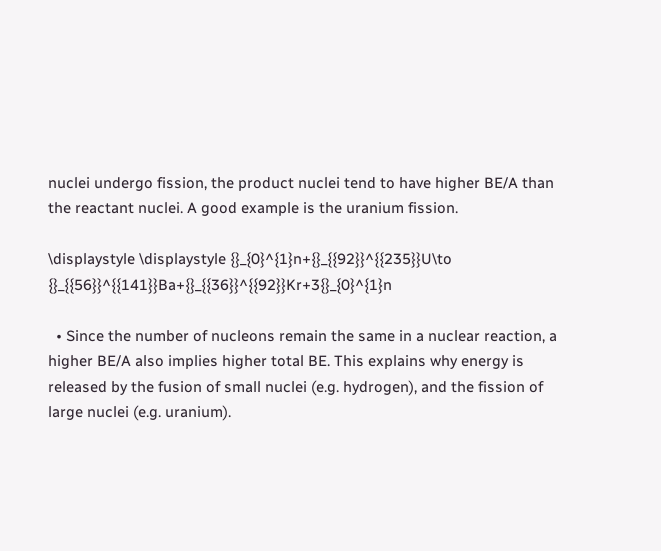nuclei undergo fission, the product nuclei tend to have higher BE/A than the reactant nuclei. A good example is the uranium fission.

\displaystyle \displaystyle {}_{0}^{1}n+{}_{{92}}^{{235}}U\to {}_{{56}}^{{141}}Ba+{}_{{36}}^{{92}}Kr+3{}_{0}^{1}n

  • Since the number of nucleons remain the same in a nuclear reaction, a higher BE/A also implies higher total BE. This explains why energy is released by the fusion of small nuclei (e.g. hydrogen), and the fission of large nuclei (e.g. uranium).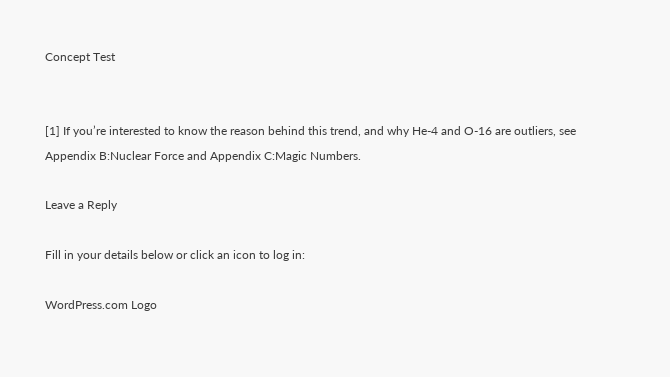Concept Test


[1] If you’re interested to know the reason behind this trend, and why He-4 and O-16 are outliers, see Appendix B:Nuclear Force and Appendix C:Magic Numbers.

Leave a Reply

Fill in your details below or click an icon to log in:

WordPress.com Logo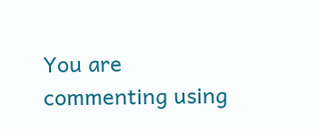You are commenting using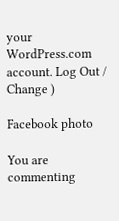your WordPress.com account. Log Out /  Change )

Facebook photo

You are commenting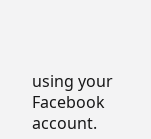using your Facebook account.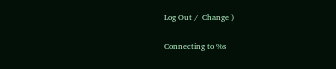Log Out /  Change )

Connecting to %s